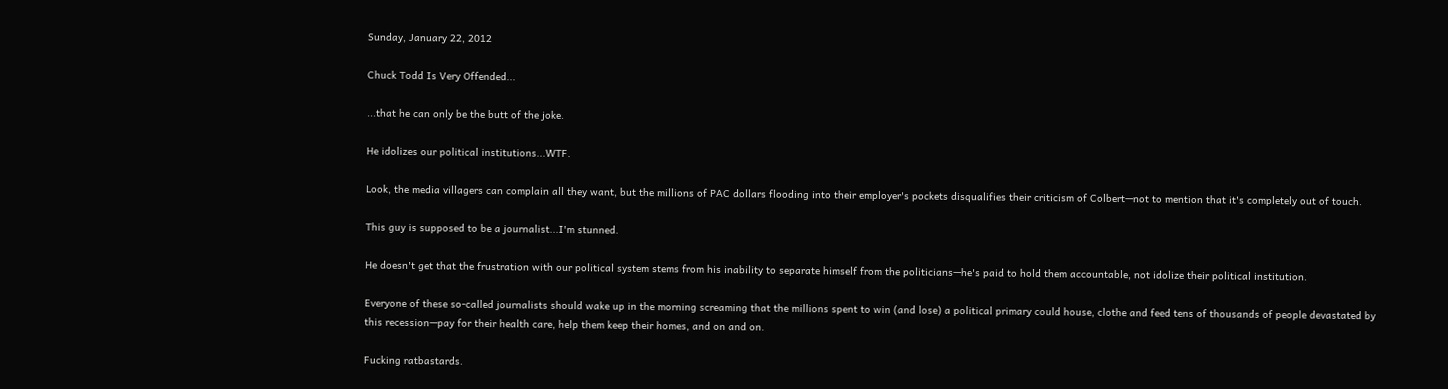Sunday, January 22, 2012

Chuck Todd Is Very Offended...

...that he can only be the butt of the joke.

He idolizes our political institutions...WTF.

Look, the media villagers can complain all they want, but the millions of PAC dollars flooding into their employer's pockets disqualifies their criticism of Colbert—not to mention that it's completely out of touch.

This guy is supposed to be a journalist...I'm stunned.

He doesn't get that the frustration with our political system stems from his inability to separate himself from the politicians—he's paid to hold them accountable, not idolize their political institution.

Everyone of these so-called journalists should wake up in the morning screaming that the millions spent to win (and lose) a political primary could house, clothe and feed tens of thousands of people devastated by this recession—pay for their health care, help them keep their homes, and on and on.

Fucking ratbastards.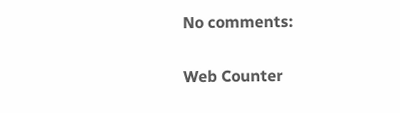No comments:

Web Counter